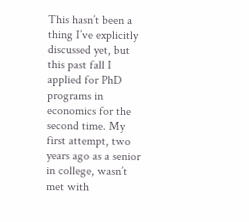This hasn’t been a thing I’ve explicitly discussed yet, but this past fall I applied for PhD programs in economics for the second time. My first attempt, two years ago as a senior in college, wasn’t met with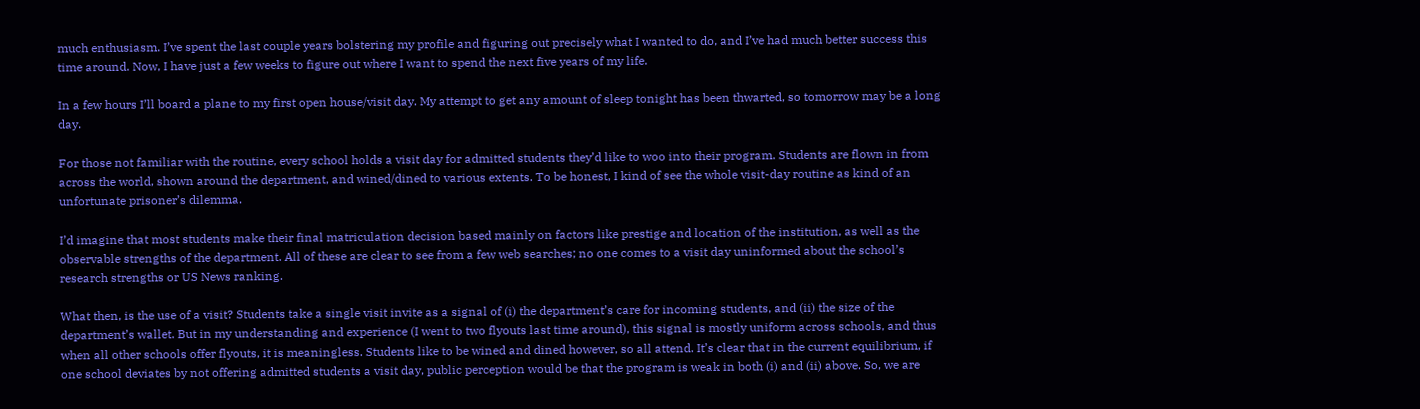much enthusiasm. I’ve spent the last couple years bolstering my profile and figuring out precisely what I wanted to do, and I’ve had much better success this time around. Now, I have just a few weeks to figure out where I want to spend the next five years of my life.

In a few hours I’ll board a plane to my first open house/visit day. My attempt to get any amount of sleep tonight has been thwarted, so tomorrow may be a long day.

For those not familiar with the routine, every school holds a visit day for admitted students they’d like to woo into their program. Students are flown in from across the world, shown around the department, and wined/dined to various extents. To be honest, I kind of see the whole visit-day routine as kind of an unfortunate prisoner’s dilemma.

I’d imagine that most students make their final matriculation decision based mainly on factors like prestige and location of the institution, as well as the observable strengths of the department. All of these are clear to see from a few web searches; no one comes to a visit day uninformed about the school’s research strengths or US News ranking.

What then, is the use of a visit? Students take a single visit invite as a signal of (i) the department’s care for incoming students, and (ii) the size of the department’s wallet. But in my understanding and experience (I went to two flyouts last time around), this signal is mostly uniform across schools, and thus when all other schools offer flyouts, it is meaningless. Students like to be wined and dined however, so all attend. It’s clear that in the current equilibrium, if one school deviates by not offering admitted students a visit day, public perception would be that the program is weak in both (i) and (ii) above. So, we are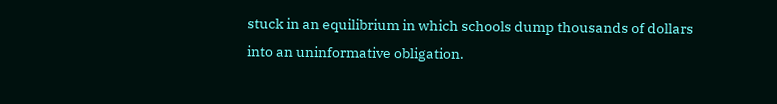stuck in an equilibrium in which schools dump thousands of dollars into an uninformative obligation.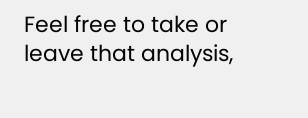Feel free to take or leave that analysis,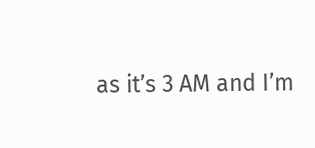as it’s 3 AM and I’m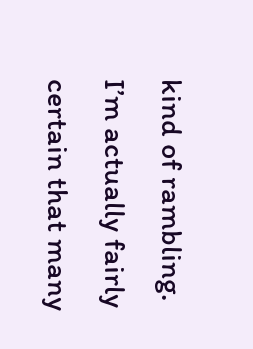kind of rambling. I’m actually fairly certain that many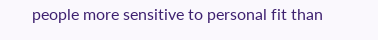people more sensitive to personal fit than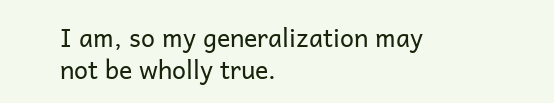I am, so my generalization may not be wholly true.